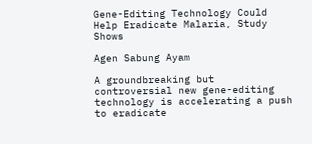Gene-Editing Technology Could Help Eradicate Malaria, Study Shows

Agen Sabung Ayam

A groundbreaking but controversial new gene-editing technology is accelerating a push to eradicate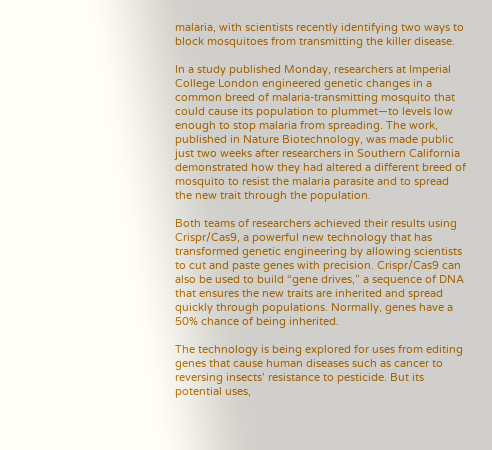malaria, with scientists recently identifying two ways to block mosquitoes from transmitting the killer disease.

In a study published Monday, researchers at Imperial College London engineered genetic changes in a common breed of malaria-transmitting mosquito that could cause its population to plummet—to levels low enough to stop malaria from spreading. The work, published in Nature Biotechnology, was made public just two weeks after researchers in Southern California demonstrated how they had altered a different breed of mosquito to resist the malaria parasite and to spread the new trait through the population.

Both teams of researchers achieved their results using Crispr/Cas9, a powerful new technology that has transformed genetic engineering by allowing scientists to cut and paste genes with precision. Crispr/Cas9 can also be used to build “gene drives,” a sequence of DNA that ensures the new traits are inherited and spread quickly through populations. Normally, genes have a 50% chance of being inherited.

The technology is being explored for uses from editing genes that cause human diseases such as cancer to reversing insects’ resistance to pesticide. But its potential uses,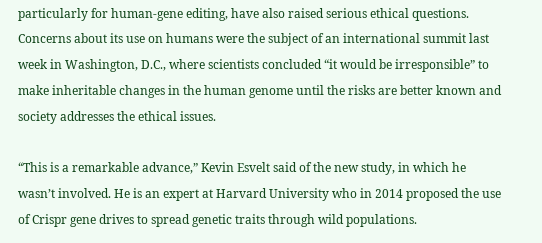particularly for human-gene editing, have also raised serious ethical questions. Concerns about its use on humans were the subject of an international summit last week in Washington, D.C., where scientists concluded “it would be irresponsible” to make inheritable changes in the human genome until the risks are better known and society addresses the ethical issues.

“This is a remarkable advance,” Kevin Esvelt said of the new study, in which he wasn’t involved. He is an expert at Harvard University who in 2014 proposed the use of Crispr gene drives to spread genetic traits through wild populations.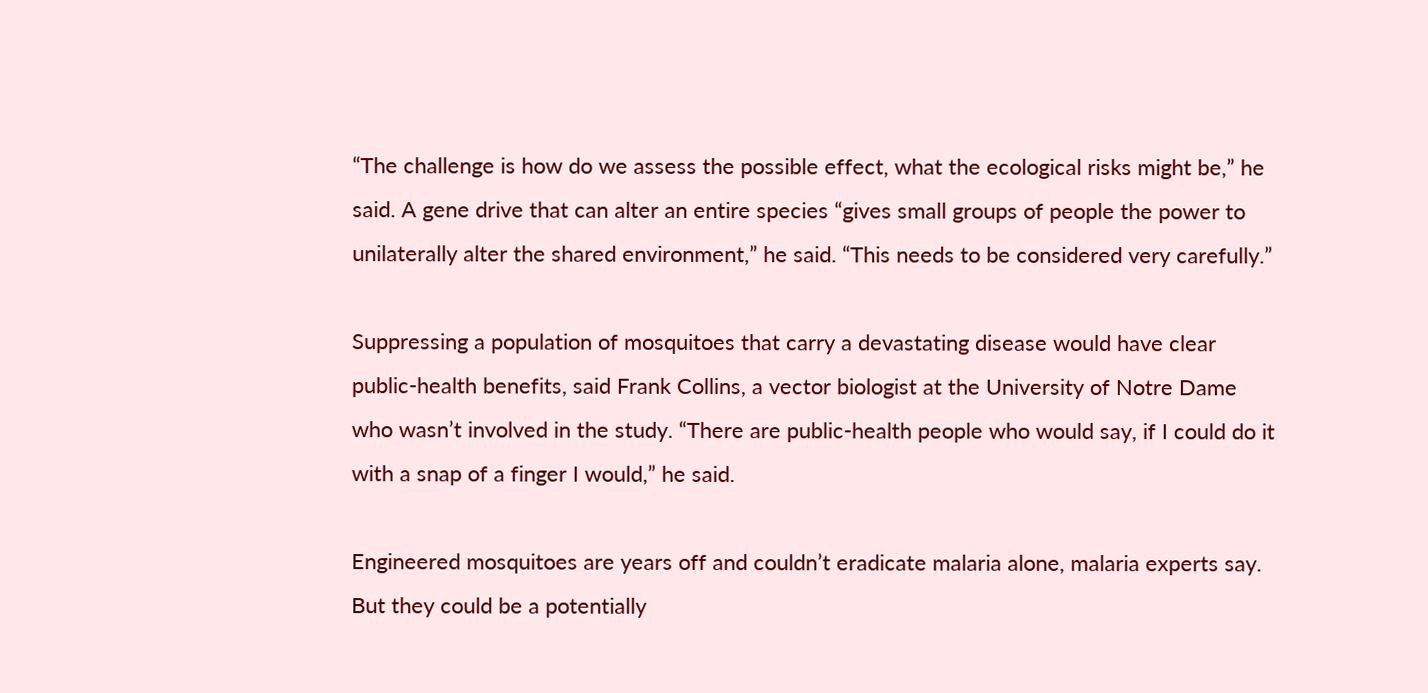“The challenge is how do we assess the possible effect, what the ecological risks might be,” he said. A gene drive that can alter an entire species “gives small groups of people the power to unilaterally alter the shared environment,” he said. “This needs to be considered very carefully.”

Suppressing a population of mosquitoes that carry a devastating disease would have clear public-health benefits, said Frank Collins, a vector biologist at the University of Notre Dame who wasn’t involved in the study. “There are public-health people who would say, if I could do it with a snap of a finger I would,” he said.

Engineered mosquitoes are years off and couldn’t eradicate malaria alone, malaria experts say. But they could be a potentially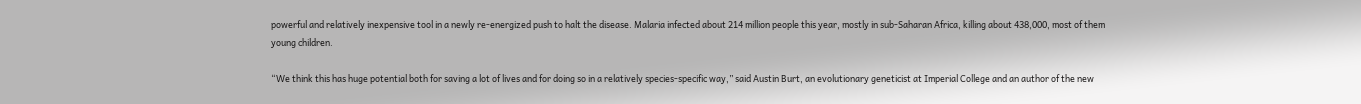powerful and relatively inexpensive tool in a newly re-energized push to halt the disease. Malaria infected about 214 million people this year, mostly in sub-Saharan Africa, killing about 438,000, most of them young children.

“We think this has huge potential both for saving a lot of lives and for doing so in a relatively species-specific way,” said Austin Burt, an evolutionary geneticist at Imperial College and an author of the new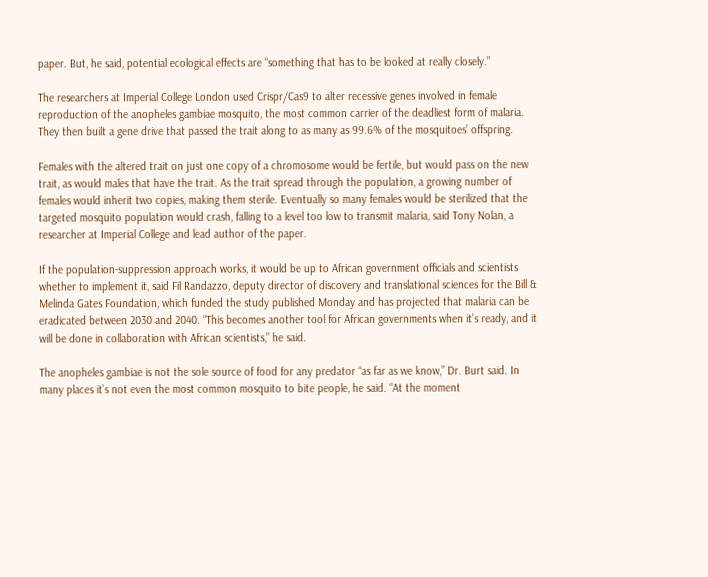paper. But, he said, potential ecological effects are “something that has to be looked at really closely.”

The researchers at Imperial College London used Crispr/Cas9 to alter recessive genes involved in female reproduction of the anopheles gambiae mosquito, the most common carrier of the deadliest form of malaria. They then built a gene drive that passed the trait along to as many as 99.6% of the mosquitoes’ offspring.

Females with the altered trait on just one copy of a chromosome would be fertile, but would pass on the new trait, as would males that have the trait. As the trait spread through the population, a growing number of females would inherit two copies, making them sterile. Eventually so many females would be sterilized that the targeted mosquito population would crash, falling to a level too low to transmit malaria, said Tony Nolan, a researcher at Imperial College and lead author of the paper.

If the population-suppression approach works, it would be up to African government officials and scientists whether to implement it, said Fil Randazzo, deputy director of discovery and translational sciences for the Bill & Melinda Gates Foundation, which funded the study published Monday and has projected that malaria can be eradicated between 2030 and 2040. “This becomes another tool for African governments when it’s ready, and it will be done in collaboration with African scientists,” he said.

The anopheles gambiae is not the sole source of food for any predator “as far as we know,” Dr. Burt said. In many places it’s not even the most common mosquito to bite people, he said. “At the moment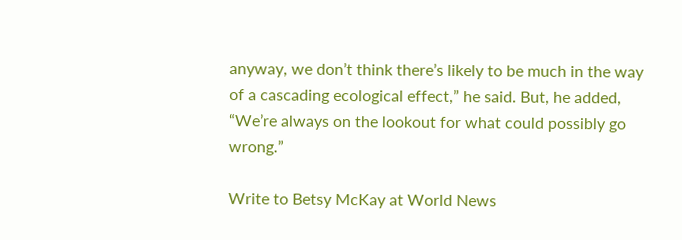anyway, we don’t think there’s likely to be much in the way of a cascading ecological effect,” he said. But, he added, “We’re always on the lookout for what could possibly go wrong.”

Write to Betsy McKay at World News